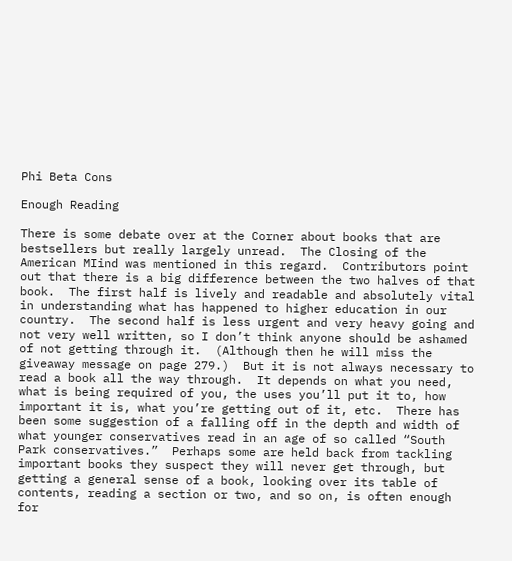Phi Beta Cons

Enough Reading

There is some debate over at the Corner about books that are bestsellers but really largely unread.  The Closing of the American MIind was mentioned in this regard.  Contributors point out that there is a big difference between the two halves of that book.  The first half is lively and readable and absolutely vital in understanding what has happened to higher education in our country.  The second half is less urgent and very heavy going and not very well written, so I don’t think anyone should be ashamed of not getting through it.  (Although then he will miss the giveaway message on page 279.)  But it is not always necessary to read a book all the way through.  It depends on what you need, what is being required of you, the uses you’ll put it to, how important it is, what you’re getting out of it, etc.  There has been some suggestion of a falling off in the depth and width of what younger conservatives read in an age of so called “South Park conservatives.”  Perhaps some are held back from tackling important books they suspect they will never get through, but getting a general sense of a book, looking over its table of contents, reading a section or two, and so on, is often enough for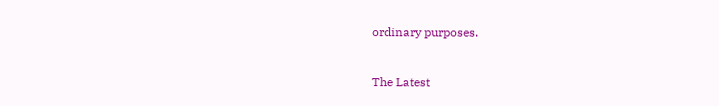ordinary purposes.


The Latest